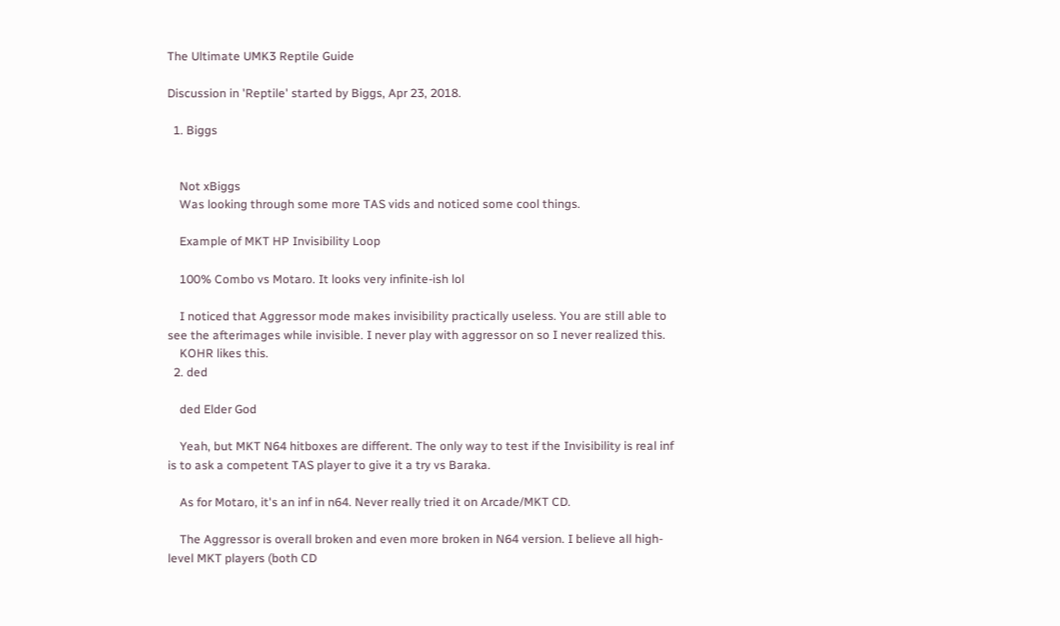The Ultimate UMK3 Reptile Guide

Discussion in 'Reptile' started by Biggs, Apr 23, 2018.

  1. Biggs


    Not xBiggs
    Was looking through some more TAS vids and noticed some cool things.

    Example of MKT HP Invisibility Loop

    100% Combo vs Motaro. It looks very infinite-ish lol

    I noticed that Aggressor mode makes invisibility practically useless. You are still able to see the afterimages while invisible. I never play with aggressor on so I never realized this.
    KOHR likes this.
  2. ded

    ded Elder God

    Yeah, but MKT N64 hitboxes are different. The only way to test if the Invisibility is real inf is to ask a competent TAS player to give it a try vs Baraka.

    As for Motaro, it's an inf in n64. Never really tried it on Arcade/MKT CD.

    The Aggressor is overall broken and even more broken in N64 version. I believe all high-level MKT players (both CD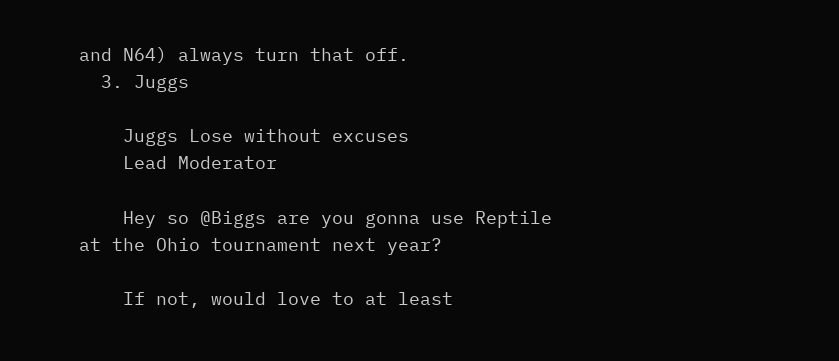and N64) always turn that off.
  3. Juggs

    Juggs Lose without excuses
    Lead Moderator

    Hey so @Biggs are you gonna use Reptile at the Ohio tournament next year?

    If not, would love to at least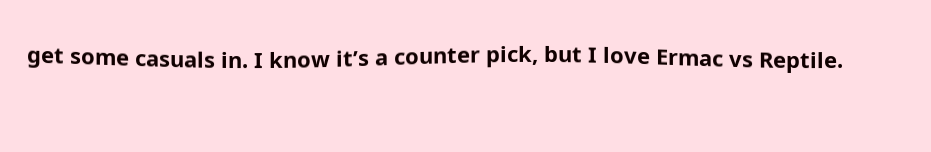get some casuals in. I know it’s a counter pick, but I love Ermac vs Reptile.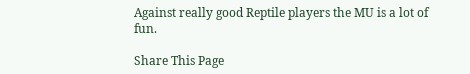Against really good Reptile players the MU is a lot of fun.

Share This Page